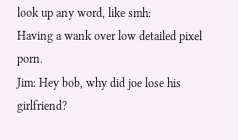look up any word, like smh:
Having a wank over low detailed pixel porn.
Jim: Hey bob, why did joe lose his girlfriend?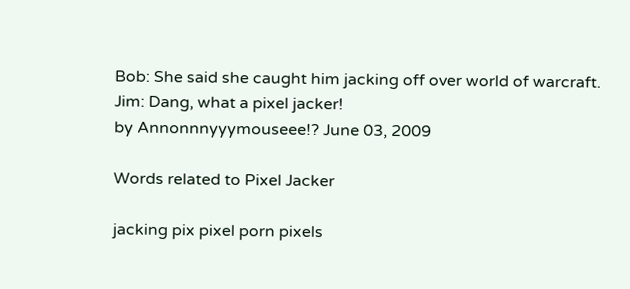Bob: She said she caught him jacking off over world of warcraft.
Jim: Dang, what a pixel jacker!
by Annonnnyyymouseee!? June 03, 2009

Words related to Pixel Jacker

jacking pix pixel porn pixels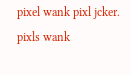pixel wank pixl jcker. pixls wank